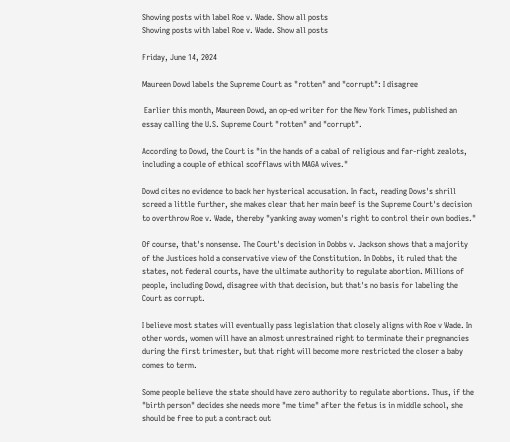Showing posts with label Roe v. Wade. Show all posts
Showing posts with label Roe v. Wade. Show all posts

Friday, June 14, 2024

Maureen Dowd labels the Supreme Court as "rotten" and "corrupt": I disagree

 Earlier this month, Maureen Dowd, an op-ed writer for the New York Times, published an essay calling the U.S. Supreme Court "rotten" and "corrupt".

According to Dowd, the Court is "in the hands of a cabal of religious and far-right zealots, including a couple of ethical scofflaws with MAGA wives."

Dowd cites no evidence to back her hysterical accusation. In fact, reading Dows's shrill screed a little further, she makes clear that her main beef is the Supreme Court's decision to overthrow Roe v. Wade, thereby "yanking away women's right to control their own bodies."

Of course, that's nonsense. The Court's decision in Dobbs v. Jackson shows that a majority of the Justices hold a conservative view of the Constitution. In Dobbs, it ruled that the states, not federal courts, have the ultimate authority to regulate abortion. Millions of people, including Dowd, disagree with that decision, but that's no basis for labeling the Court as corrupt.

I believe most states will eventually pass legislation that closely aligns with Roe v Wade. In other words, women will have an almost unrestrained right to terminate their pregnancies during the first trimester, but that right will become more restricted the closer a baby comes to term.

Some people believe the state should have zero authority to regulate abortions. Thus, if the "birth person" decides she needs more "me time" after the fetus is in middle school, she should be free to put a contract out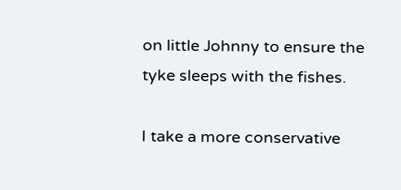on little Johnny to ensure the tyke sleeps with the fishes.

I take a more conservative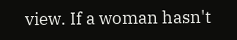view. If a woman hasn't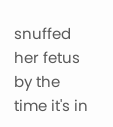snuffed her fetus by the time it's in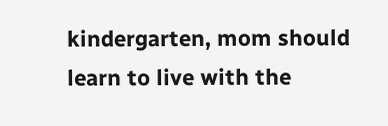kindergarten, mom should learn to live with the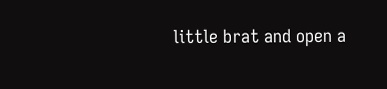little brat and open a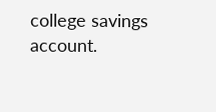college savings account.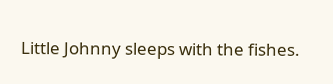Little Johnny sleeps with the fishes.